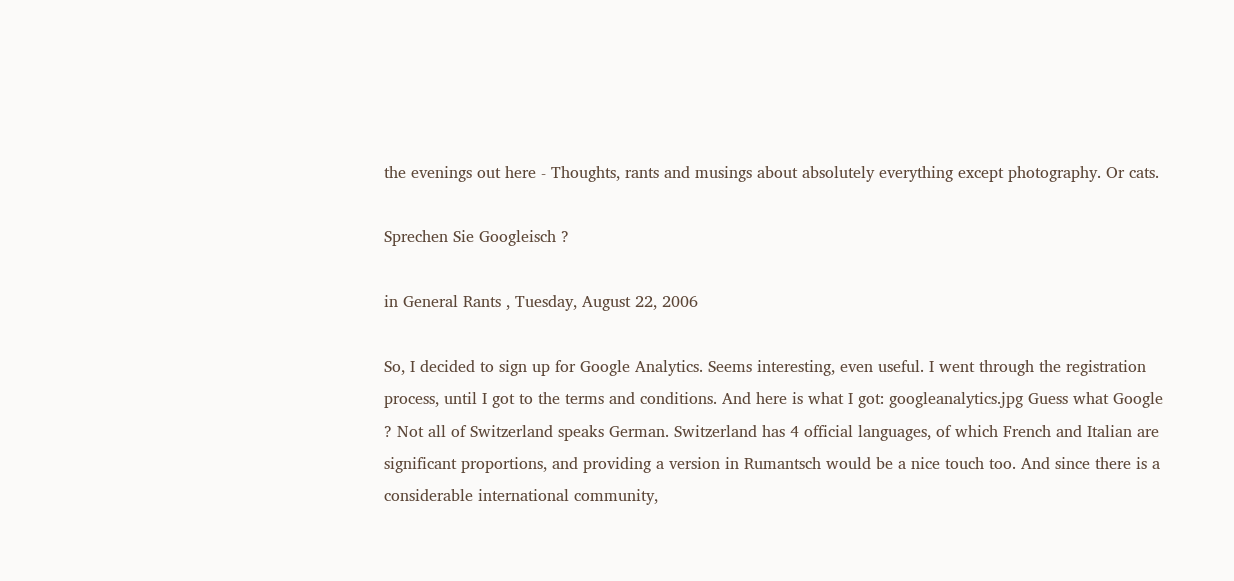the evenings out here - Thoughts, rants and musings about absolutely everything except photography. Or cats.

Sprechen Sie Googleisch ?

in General Rants , Tuesday, August 22, 2006

So, I decided to sign up for Google Analytics. Seems interesting, even useful. I went through the registration process, until I got to the terms and conditions. And here is what I got: googleanalytics.jpg Guess what Google ? Not all of Switzerland speaks German. Switzerland has 4 official languages, of which French and Italian are significant proportions, and providing a version in Rumantsch would be a nice touch too. And since there is a considerable international community,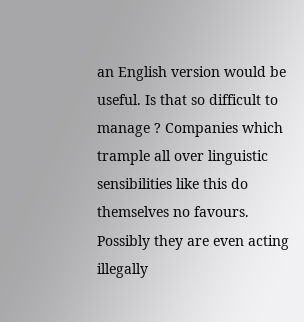an English version would be useful. Is that so difficult to manage ? Companies which trample all over linguistic sensibilities like this do themselves no favours. Possibly they are even acting illegally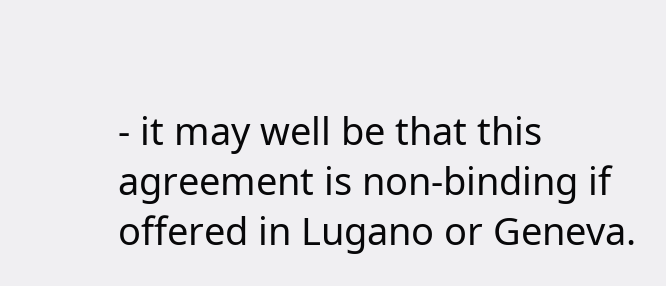- it may well be that this agreement is non-binding if offered in Lugano or Geneva.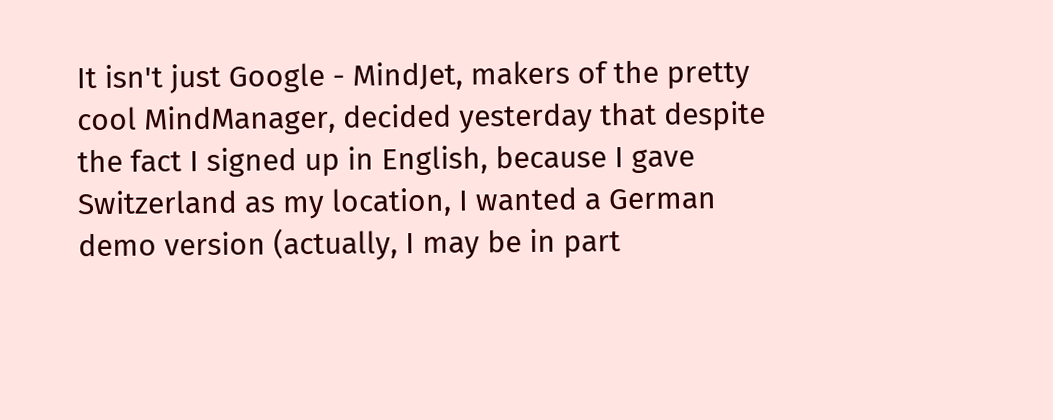It isn't just Google - MindJet, makers of the pretty cool MindManager, decided yesterday that despite the fact I signed up in English, because I gave Switzerland as my location, I wanted a German demo version (actually, I may be in part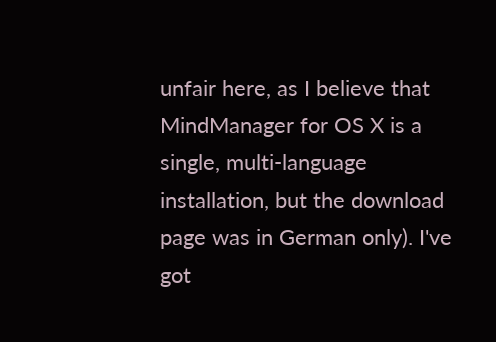unfair here, as I believe that MindManager for OS X is a single, multi-language installation, but the download page was in German only). I've got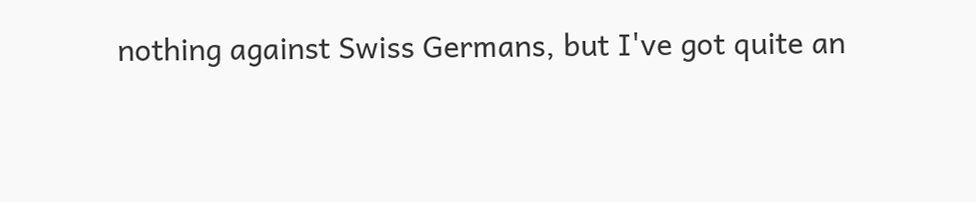nothing against Swiss Germans, but I've got quite an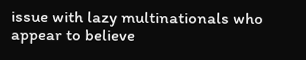issue with lazy multinationals who appear to believe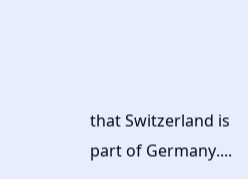that Switzerland is part of Germany....